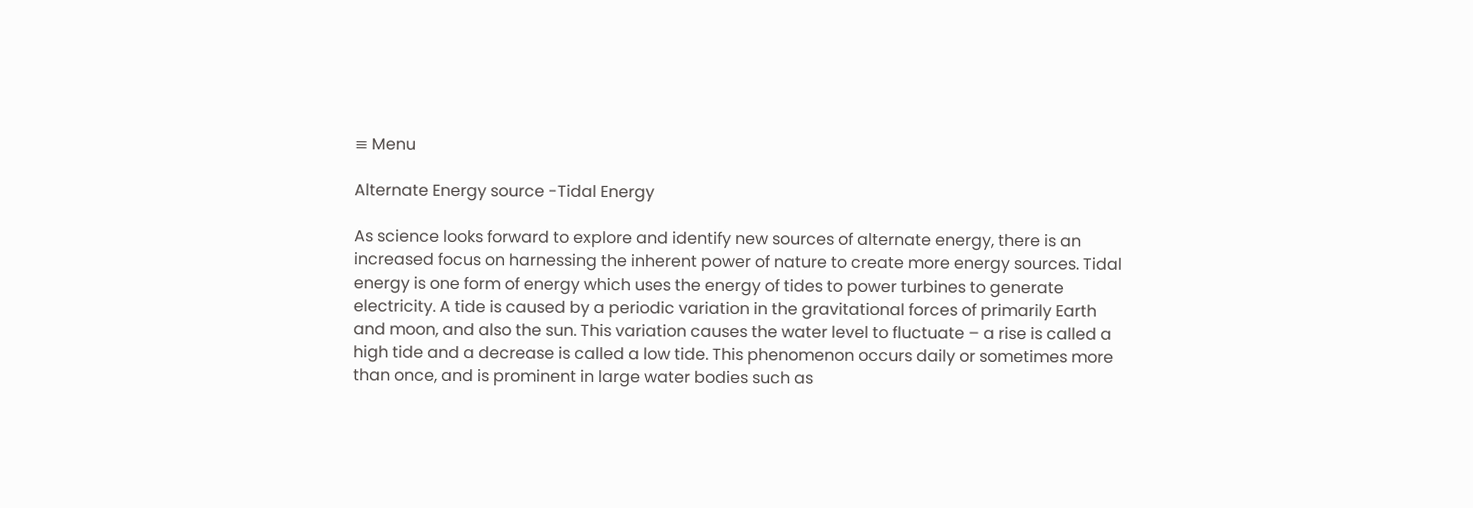≡ Menu

Alternate Energy source -Tidal Energy

As science looks forward to explore and identify new sources of alternate energy, there is an increased focus on harnessing the inherent power of nature to create more energy sources. Tidal energy is one form of energy which uses the energy of tides to power turbines to generate electricity. A tide is caused by a periodic variation in the gravitational forces of primarily Earth and moon, and also the sun. This variation causes the water level to fluctuate – a rise is called a high tide and a decrease is called a low tide. This phenomenon occurs daily or sometimes more than once, and is prominent in large water bodies such as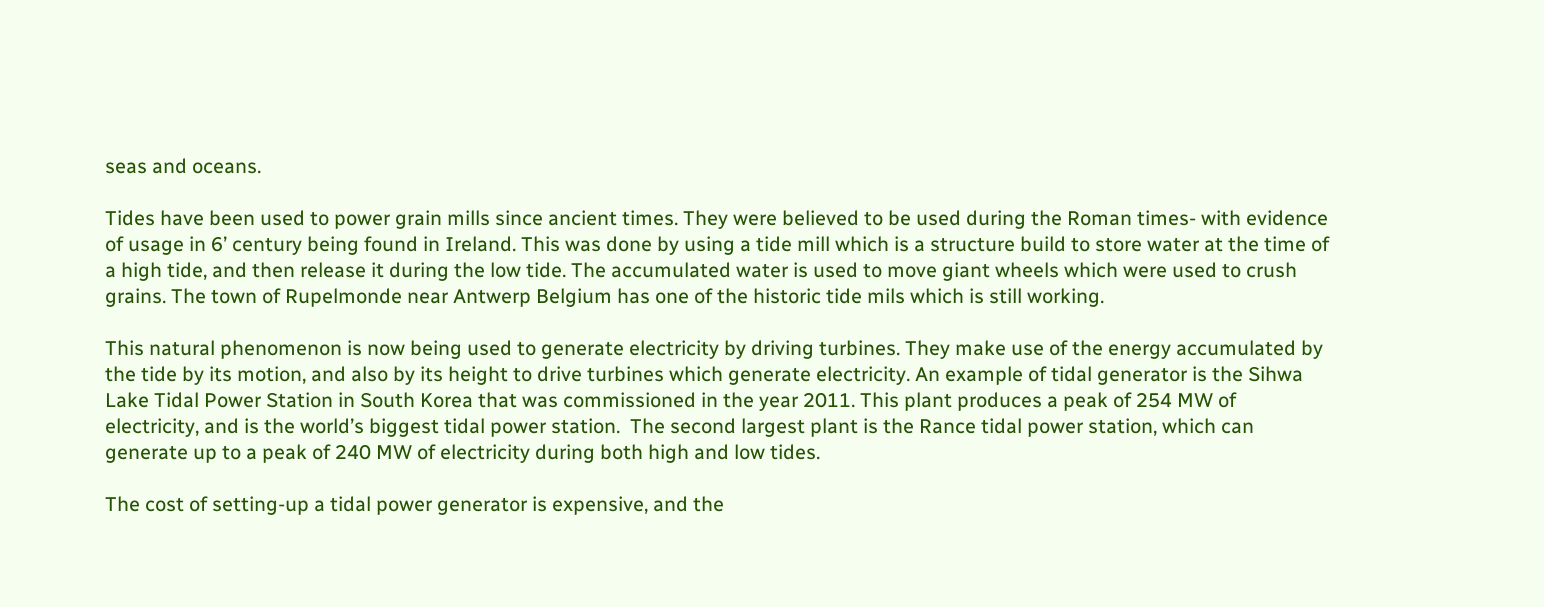seas and oceans.

Tides have been used to power grain mills since ancient times. They were believed to be used during the Roman times- with evidence of usage in 6’ century being found in Ireland. This was done by using a tide mill which is a structure build to store water at the time of a high tide, and then release it during the low tide. The accumulated water is used to move giant wheels which were used to crush grains. The town of Rupelmonde near Antwerp Belgium has one of the historic tide mils which is still working.

This natural phenomenon is now being used to generate electricity by driving turbines. They make use of the energy accumulated by the tide by its motion, and also by its height to drive turbines which generate electricity. An example of tidal generator is the Sihwa Lake Tidal Power Station in South Korea that was commissioned in the year 2011. This plant produces a peak of 254 MW of electricity, and is the world’s biggest tidal power station.  The second largest plant is the Rance tidal power station, which can generate up to a peak of 240 MW of electricity during both high and low tides.

The cost of setting-up a tidal power generator is expensive, and the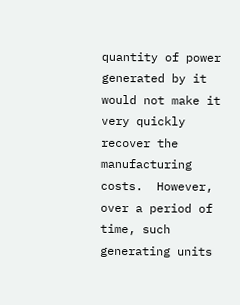quantity of power generated by it would not make it very quickly recover the manufacturing costs.  However, over a period of time, such generating units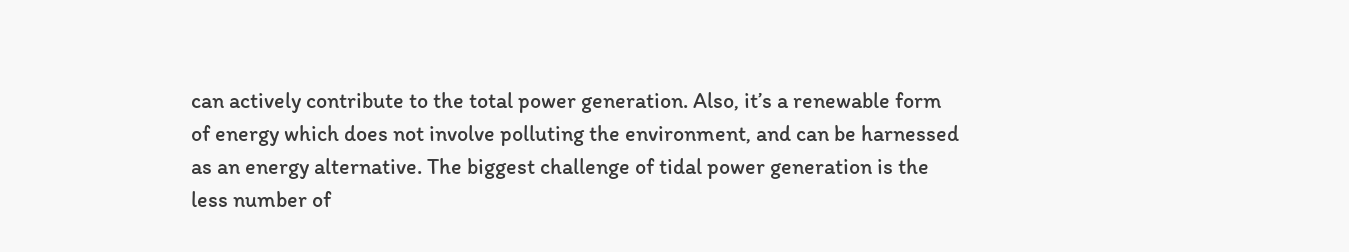can actively contribute to the total power generation. Also, it’s a renewable form of energy which does not involve polluting the environment, and can be harnessed as an energy alternative. The biggest challenge of tidal power generation is the less number of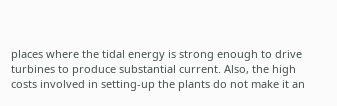places where the tidal energy is strong enough to drive turbines to produce substantial current. Also, the high costs involved in setting-up the plants do not make it an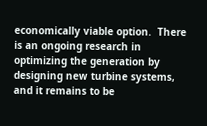economically viable option.  There is an ongoing research in optimizing the generation by designing new turbine systems, and it remains to be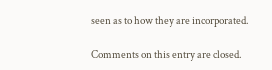seen as to how they are incorporated.

Comments on this entry are closed.